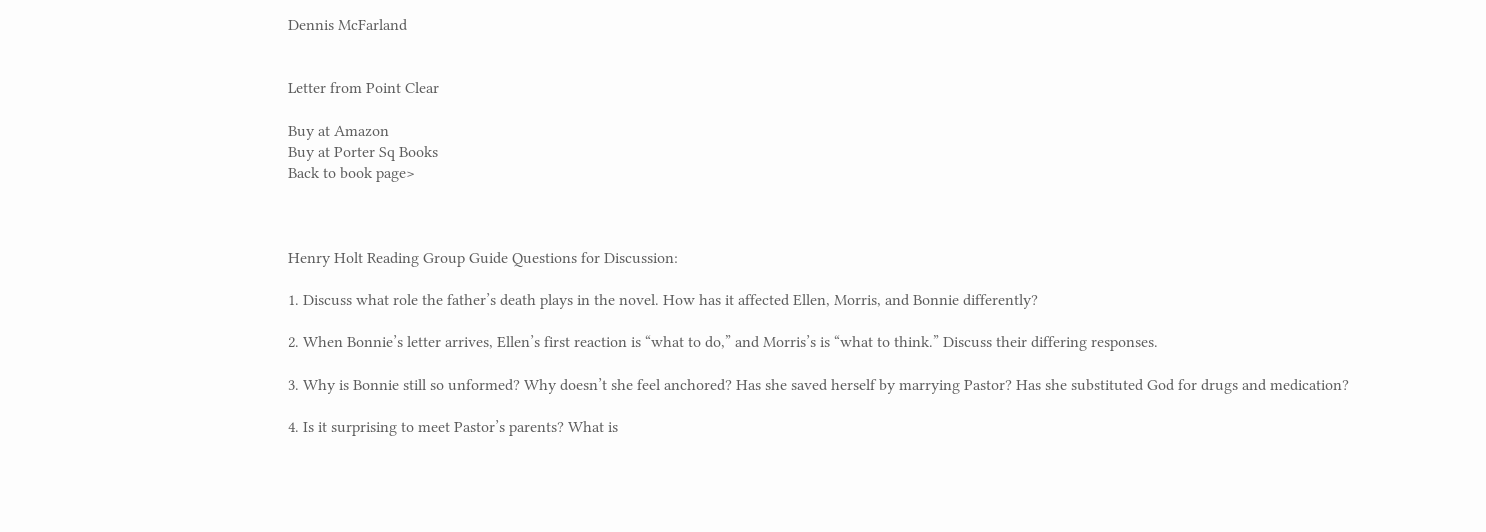Dennis McFarland


Letter from Point Clear

Buy at Amazon
Buy at Porter Sq Books
Back to book page>



Henry Holt Reading Group Guide Questions for Discussion:

1. Discuss what role the father’s death plays in the novel. How has it affected Ellen, Morris, and Bonnie differently?

2. When Bonnie’s letter arrives, Ellen’s first reaction is “what to do,” and Morris’s is “what to think.” Discuss their differing responses.

3. Why is Bonnie still so unformed? Why doesn’t she feel anchored? Has she saved herself by marrying Pastor? Has she substituted God for drugs and medication?

4. Is it surprising to meet Pastor’s parents? What is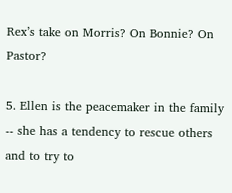Rex’s take on Morris? On Bonnie? On Pastor?

5. Ellen is the peacemaker in the family -- she has a tendency to rescue others and to try to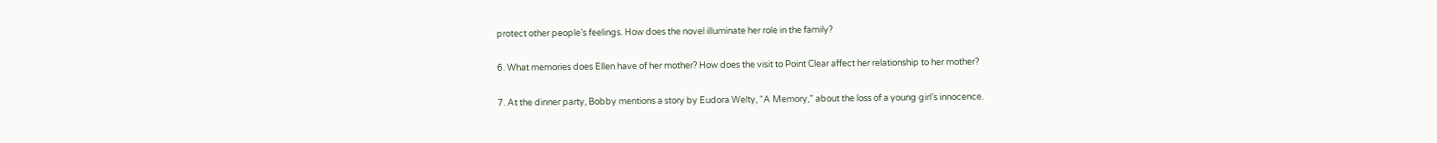protect other people’s feelings. How does the novel illuminate her role in the family?

6. What memories does Ellen have of her mother? How does the visit to Point Clear affect her relationship to her mother?

7. At the dinner party, Bobby mentions a story by Eudora Welty, “A Memory,” about the loss of a young girl’s innocence.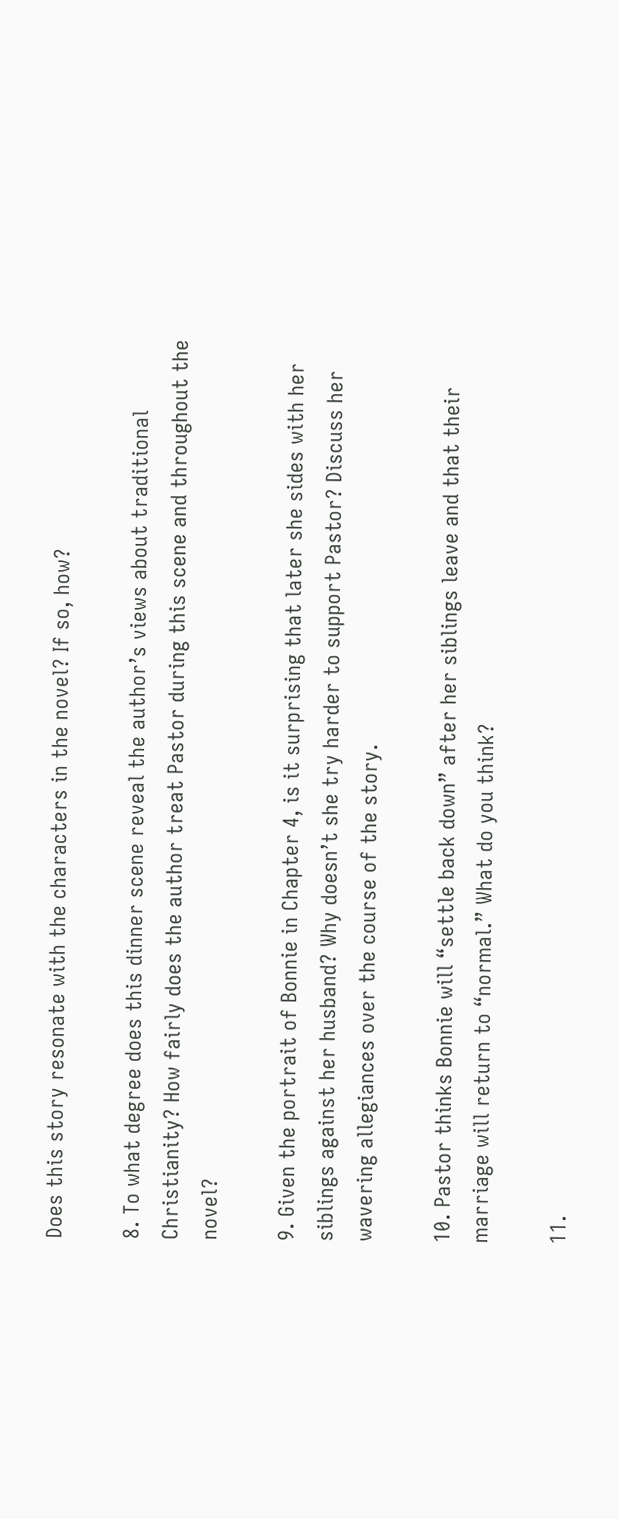Does this story resonate with the characters in the novel? If so, how?

8. To what degree does this dinner scene reveal the author’s views about traditional Christianity? How fairly does the author treat Pastor during this scene and throughout the novel?

9. Given the portrait of Bonnie in Chapter 4, is it surprising that later she sides with her siblings against her husband? Why doesn’t she try harder to support Pastor? Discuss her wavering allegiances over the course of the story.

10. Pastor thinks Bonnie will “settle back down” after her siblings leave and that their marriage will return to “normal.” What do you think?

11.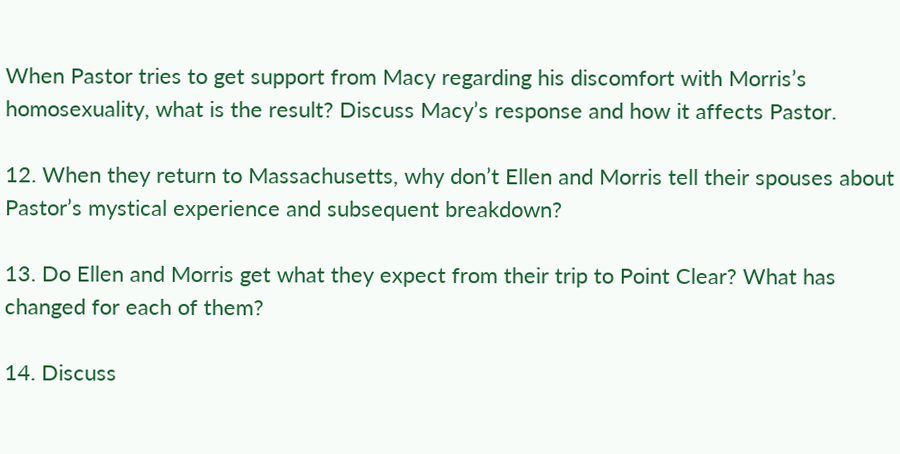When Pastor tries to get support from Macy regarding his discomfort with Morris’s homosexuality, what is the result? Discuss Macy’s response and how it affects Pastor.

12. When they return to Massachusetts, why don’t Ellen and Morris tell their spouses about Pastor’s mystical experience and subsequent breakdown?

13. Do Ellen and Morris get what they expect from their trip to Point Clear? What has changed for each of them?

14. Discuss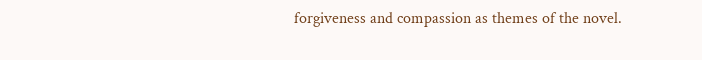forgiveness and compassion as themes of the novel.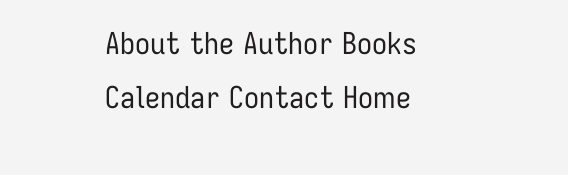About the Author Books Calendar Contact Home